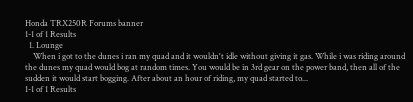Honda TRX250R Forums banner
1-1 of 1 Results
  1. Lounge
    When i got to the dunes i ran my quad and it wouldn't idle without giving it gas. While i was riding around the dunes my quad would bog at random times. You would be in 3rd gear on the power band, then all of the sudden it would start bogging. After about an hour of riding, my quad started to...
1-1 of 1 Results